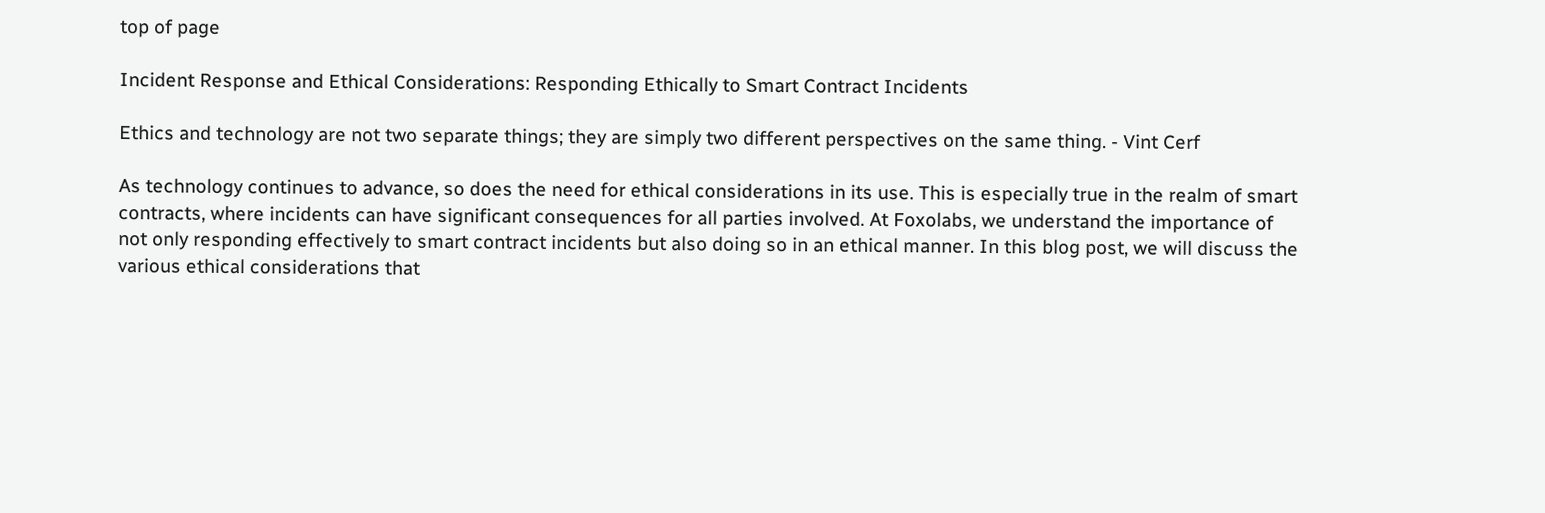top of page

Incident Response and Ethical Considerations: Responding Ethically to Smart Contract Incidents

Ethics and technology are not two separate things; they are simply two different perspectives on the same thing. - Vint Cerf

As technology continues to advance, so does the need for ethical considerations in its use. This is especially true in the realm of smart contracts, where incidents can have significant consequences for all parties involved. At Foxolabs, we understand the importance of not only responding effectively to smart contract incidents but also doing so in an ethical manner. In this blog post, we will discuss the various ethical considerations that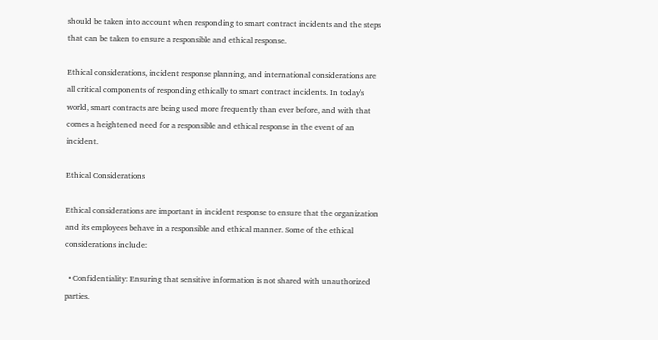should be taken into account when responding to smart contract incidents and the steps that can be taken to ensure a responsible and ethical response.

Ethical considerations, incident response planning, and international considerations are all critical components of responding ethically to smart contract incidents. In today's world, smart contracts are being used more frequently than ever before, and with that comes a heightened need for a responsible and ethical response in the event of an incident.

Ethical Considerations

Ethical considerations are important in incident response to ensure that the organization and its employees behave in a responsible and ethical manner. Some of the ethical considerations include:

  • Confidentiality: Ensuring that sensitive information is not shared with unauthorized parties.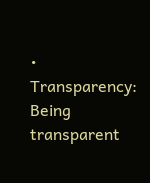• Transparency: Being transparent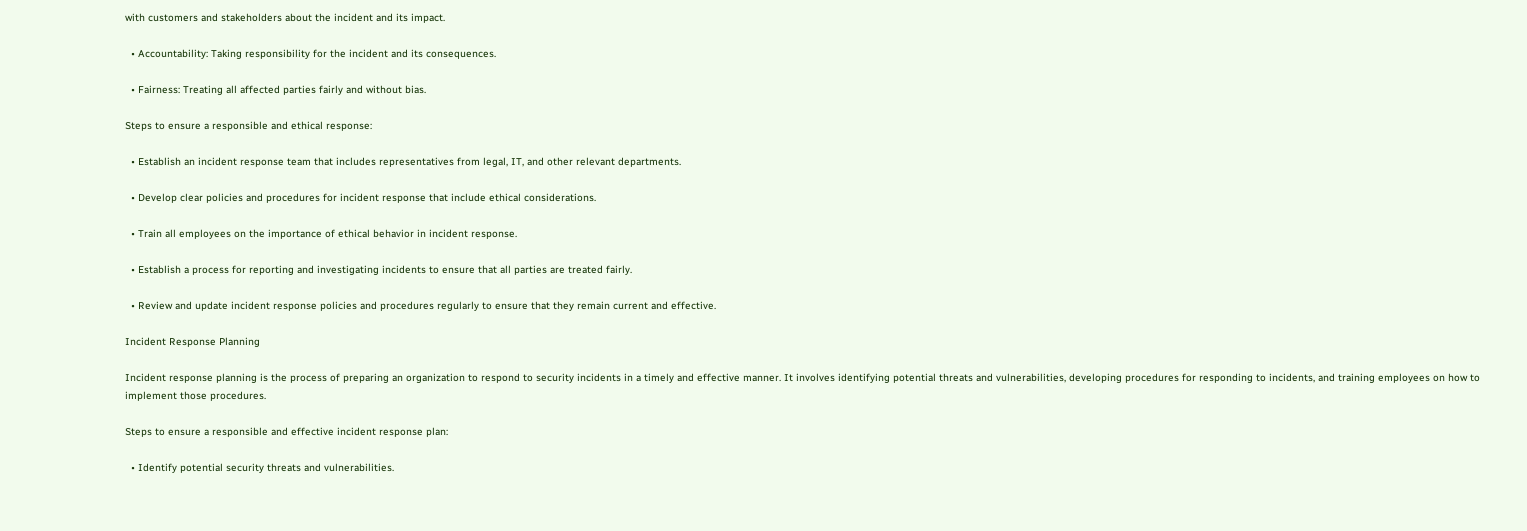with customers and stakeholders about the incident and its impact.

  • Accountability: Taking responsibility for the incident and its consequences.

  • Fairness: Treating all affected parties fairly and without bias.

Steps to ensure a responsible and ethical response:

  • Establish an incident response team that includes representatives from legal, IT, and other relevant departments.

  • Develop clear policies and procedures for incident response that include ethical considerations.

  • Train all employees on the importance of ethical behavior in incident response.

  • Establish a process for reporting and investigating incidents to ensure that all parties are treated fairly.

  • Review and update incident response policies and procedures regularly to ensure that they remain current and effective.

Incident Response Planning

Incident response planning is the process of preparing an organization to respond to security incidents in a timely and effective manner. It involves identifying potential threats and vulnerabilities, developing procedures for responding to incidents, and training employees on how to implement those procedures.

Steps to ensure a responsible and effective incident response plan:

  • Identify potential security threats and vulnerabilities.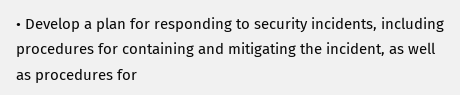• Develop a plan for responding to security incidents, including procedures for containing and mitigating the incident, as well as procedures for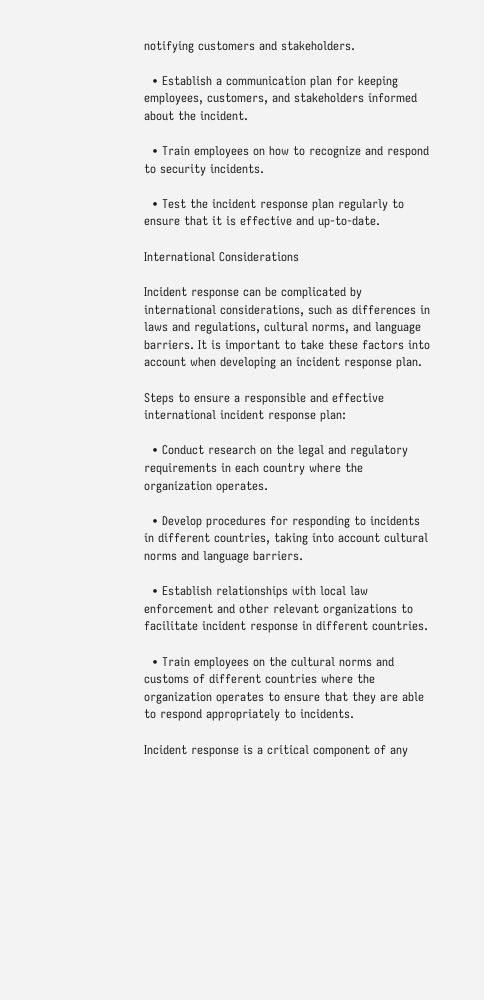notifying customers and stakeholders.

  • Establish a communication plan for keeping employees, customers, and stakeholders informed about the incident.

  • Train employees on how to recognize and respond to security incidents.

  • Test the incident response plan regularly to ensure that it is effective and up-to-date.

International Considerations

Incident response can be complicated by international considerations, such as differences in laws and regulations, cultural norms, and language barriers. It is important to take these factors into account when developing an incident response plan.

Steps to ensure a responsible and effective international incident response plan:

  • Conduct research on the legal and regulatory requirements in each country where the organization operates.

  • Develop procedures for responding to incidents in different countries, taking into account cultural norms and language barriers.

  • Establish relationships with local law enforcement and other relevant organizations to facilitate incident response in different countries.

  • Train employees on the cultural norms and customs of different countries where the organization operates to ensure that they are able to respond appropriately to incidents.

Incident response is a critical component of any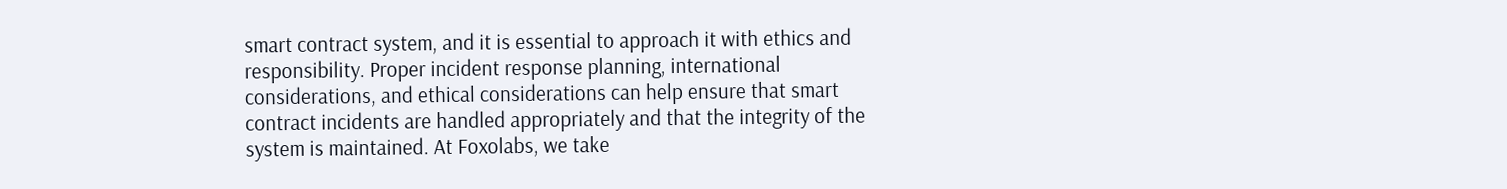smart contract system, and it is essential to approach it with ethics and responsibility. Proper incident response planning, international considerations, and ethical considerations can help ensure that smart contract incidents are handled appropriately and that the integrity of the system is maintained. At Foxolabs, we take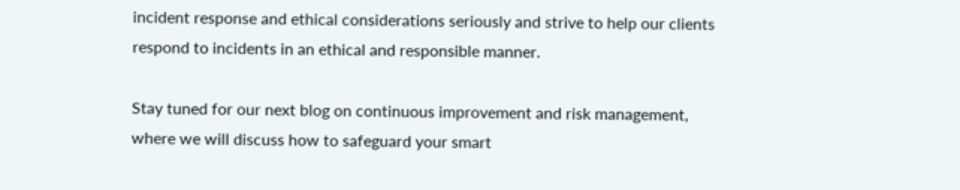incident response and ethical considerations seriously and strive to help our clients respond to incidents in an ethical and responsible manner.

Stay tuned for our next blog on continuous improvement and risk management, where we will discuss how to safeguard your smart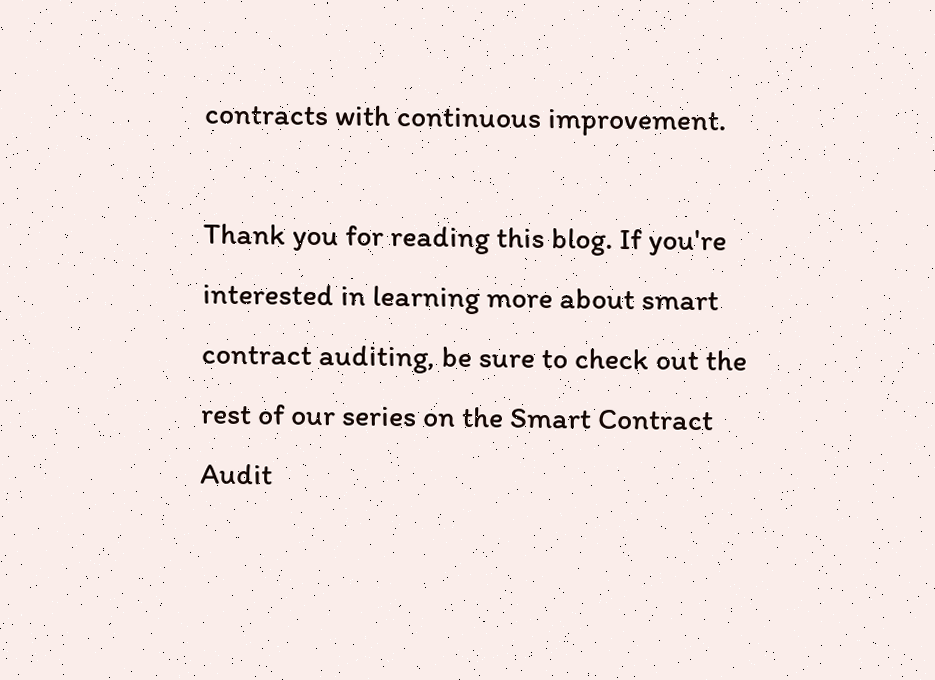contracts with continuous improvement.

Thank you for reading this blog. If you're interested in learning more about smart contract auditing, be sure to check out the rest of our series on the Smart Contract Audit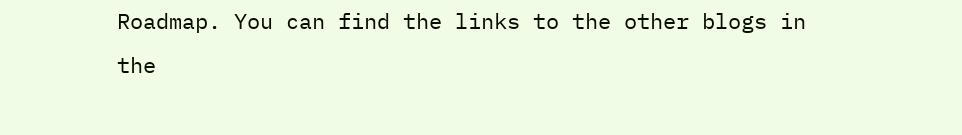Roadmap. You can find the links to the other blogs in the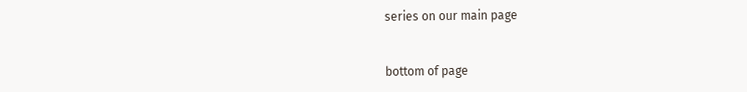series on our main page


bottom of page